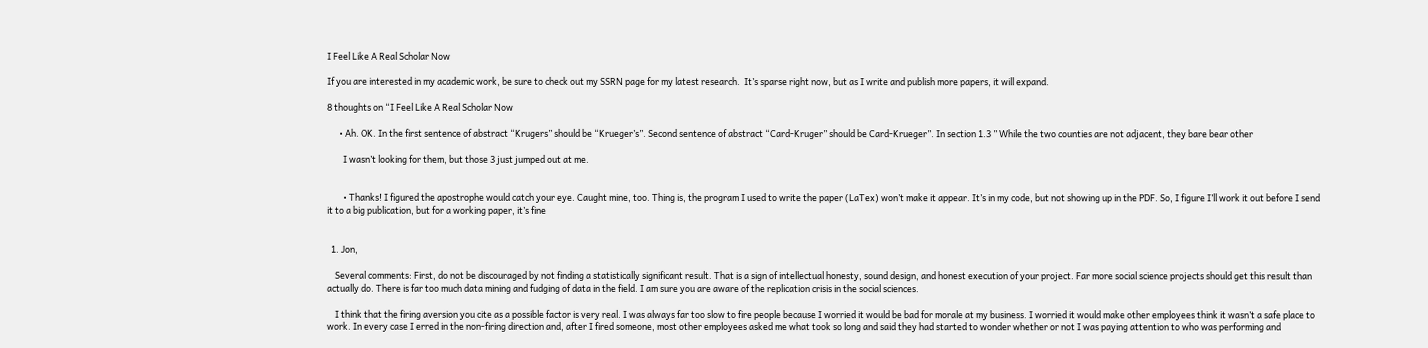I Feel Like A Real Scholar Now

If you are interested in my academic work, be sure to check out my SSRN page for my latest research.  It’s sparse right now, but as I write and publish more papers, it will expand.

8 thoughts on “I Feel Like A Real Scholar Now

      • Ah. OK. In the first sentence of abstract “Krugers” should be “Krueger’s”. Second sentence of abstract “Card-Kruger” should be Card-Krueger”. In section 1.3 ” While the two counties are not adjacent, they bare bear other

        I wasn’t looking for them, but those 3 just jumped out at me.


        • Thanks! I figured the apostrophe would catch your eye. Caught mine, too. Thing is, the program I used to write the paper (LaTex) won’t make it appear. It’s in my code, but not showing up in the PDF. So, I figure I’ll work it out before I send it to a big publication, but for a working paper, it’s fine


  1. Jon,

    Several comments: First, do not be discouraged by not finding a statistically significant result. That is a sign of intellectual honesty, sound design, and honest execution of your project. Far more social science projects should get this result than actually do. There is far too much data mining and fudging of data in the field. I am sure you are aware of the replication crisis in the social sciences.

    I think that the firing aversion you cite as a possible factor is very real. I was always far too slow to fire people because I worried it would be bad for morale at my business. I worried it would make other employees think it wasn’t a safe place to work. In every case I erred in the non-firing direction and, after I fired someone, most other employees asked me what took so long and said they had started to wonder whether or not I was paying attention to who was performing and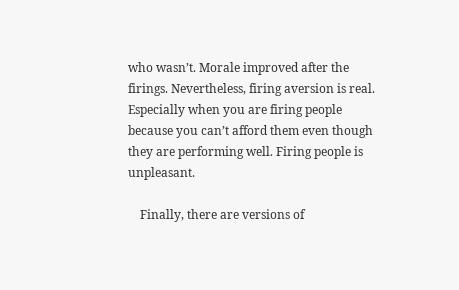who wasn’t. Morale improved after the firings. Nevertheless, firing aversion is real. Especially when you are firing people because you can’t afford them even though they are performing well. Firing people is unpleasant.

    Finally, there are versions of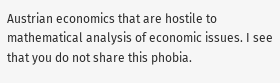Austrian economics that are hostile to mathematical analysis of economic issues. I see that you do not share this phobia.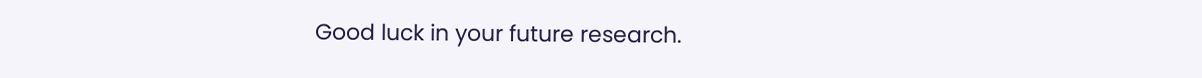Good luck in your future research.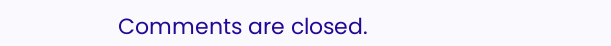Comments are closed.